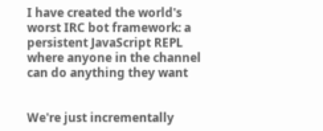I have created the world's worst IRC bot framework: a persistent JavaScript REPL where anyone in the channel can do anything they want


We're just incrementally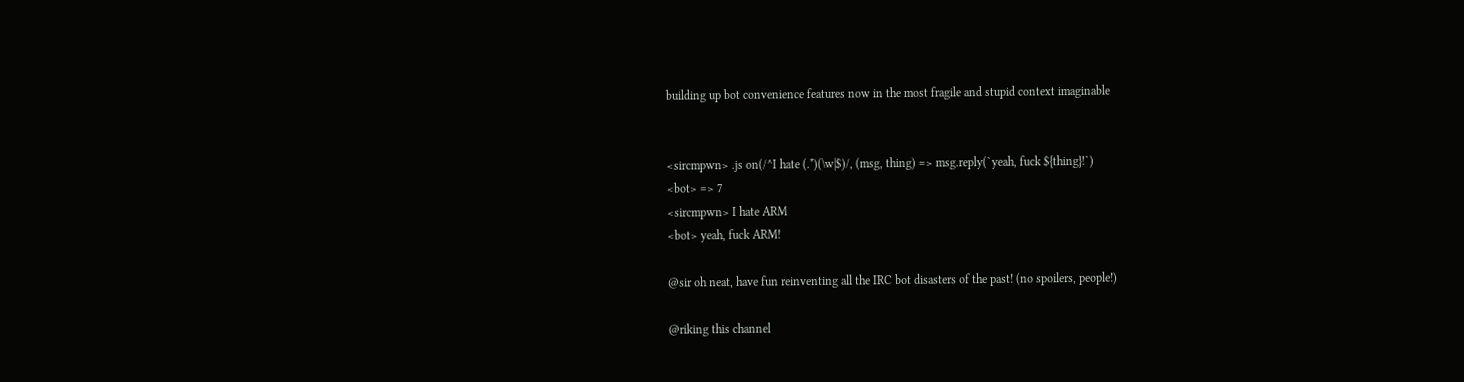building up bot convenience features now in the most fragile and stupid context imaginable


<sircmpwn> .js on(/^I hate (.*)(\w|$)/, (msg, thing) => msg.reply(`yeah, fuck ${thing}!`)
<bot> => 7
<sircmpwn> I hate ARM
<bot> yeah, fuck ARM!

@sir oh neat, have fun reinventing all the IRC bot disasters of the past! (no spoilers, people!)

@riking this channel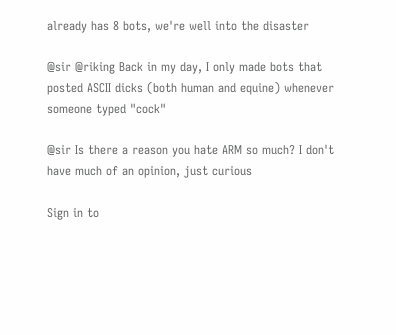already has 8 bots, we're well into the disaster

@sir @riking Back in my day, I only made bots that posted ASCII dicks (both human and equine) whenever someone typed "cock"

@sir Is there a reason you hate ARM so much? I don't have much of an opinion, just curious

Sign in to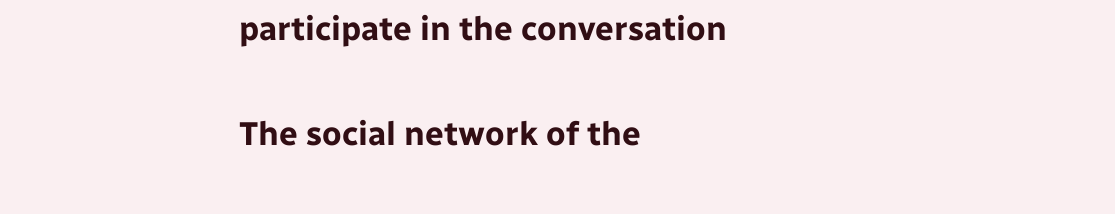participate in the conversation

The social network of the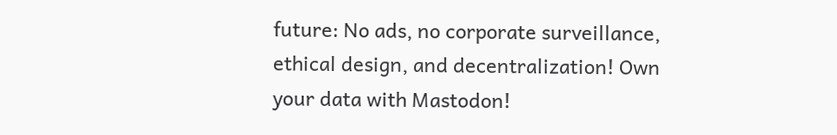future: No ads, no corporate surveillance, ethical design, and decentralization! Own your data with Mastodon!